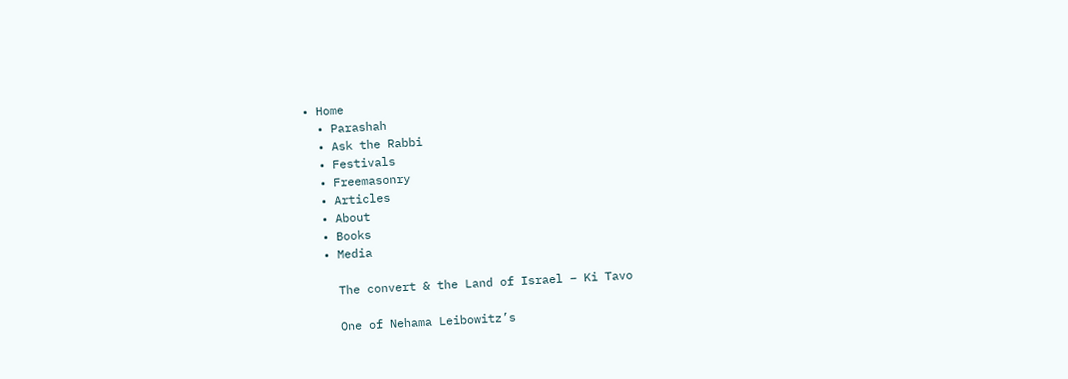• Home
  • Parashah
  • Ask the Rabbi
  • Festivals
  • Freemasonry
  • Articles
  • About
  • Books
  • Media

    The convert & the Land of Israel – Ki Tavo

    One of Nehama Leibowitz’s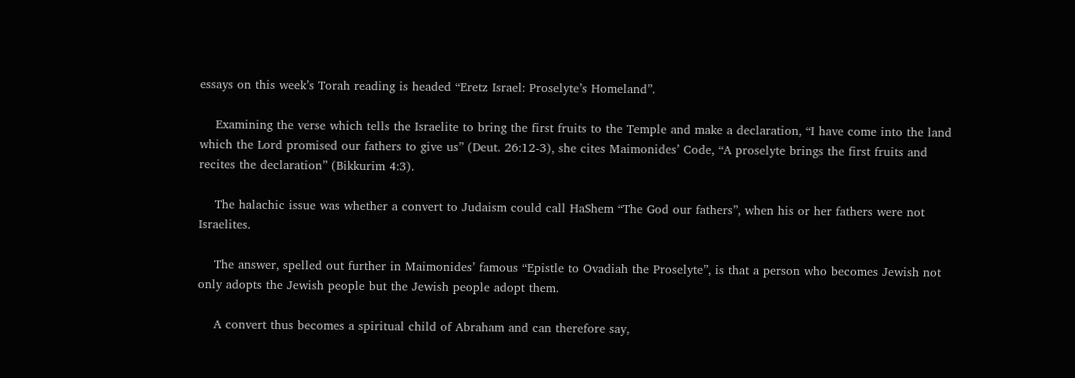essays on this week’s Torah reading is headed “Eretz Israel: Proselyte’s Homeland”.

    Examining the verse which tells the Israelite to bring the first fruits to the Temple and make a declaration, “I have come into the land which the Lord promised our fathers to give us” (Deut. 26:12-3), she cites Maimonides’ Code, “A proselyte brings the first fruits and recites the declaration” (Bikkurim 4:3).

    The halachic issue was whether a convert to Judaism could call HaShem “The God our fathers”, when his or her fathers were not Israelites.

    The answer, spelled out further in Maimonides’ famous “Epistle to Ovadiah the Proselyte”, is that a person who becomes Jewish not only adopts the Jewish people but the Jewish people adopt them.

    A convert thus becomes a spiritual child of Abraham and can therefore say,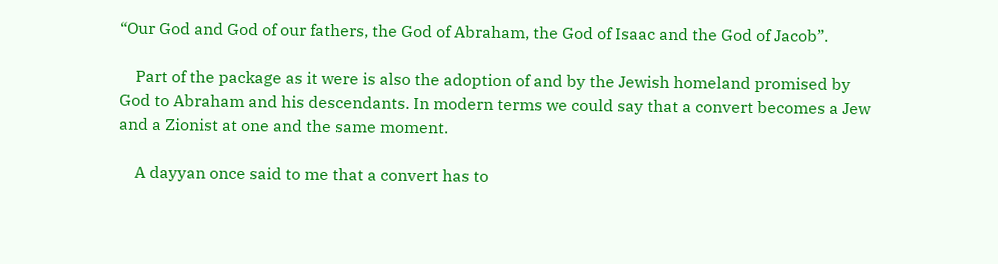“Our God and God of our fathers, the God of Abraham, the God of Isaac and the God of Jacob”.

    Part of the package as it were is also the adoption of and by the Jewish homeland promised by God to Abraham and his descendants. In modern terms we could say that a convert becomes a Jew and a Zionist at one and the same moment.

    A dayyan once said to me that a convert has to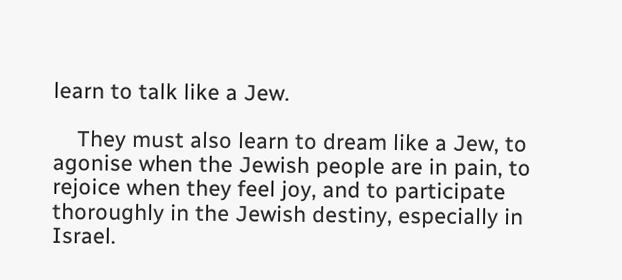learn to talk like a Jew.

    They must also learn to dream like a Jew, to agonise when the Jewish people are in pain, to rejoice when they feel joy, and to participate thoroughly in the Jewish destiny, especially in Israel.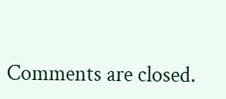Comments are closed.